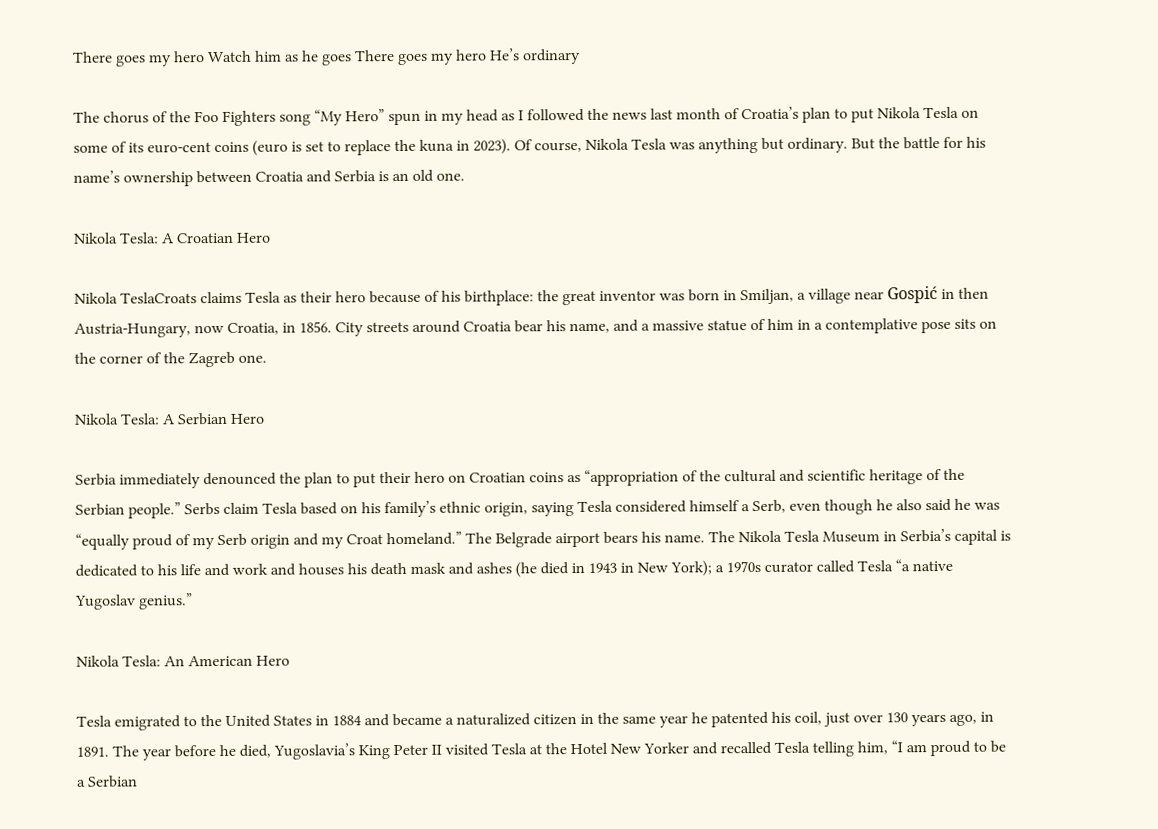There goes my hero Watch him as he goes There goes my hero He’s ordinary

The chorus of the Foo Fighters song “My Hero” spun in my head as I followed the news last month of Croatia’s plan to put Nikola Tesla on some of its euro-cent coins (euro is set to replace the kuna in 2023). Of course, Nikola Tesla was anything but ordinary. But the battle for his name’s ownership between Croatia and Serbia is an old one.

Nikola Tesla: A Croatian Hero

Nikola TeslaCroats claims Tesla as their hero because of his birthplace: the great inventor was born in Smiljan, a village near Gospić in then Austria-Hungary, now Croatia, in 1856. City streets around Croatia bear his name, and a massive statue of him in a contemplative pose sits on the corner of the Zagreb one.

Nikola Tesla: A Serbian Hero

Serbia immediately denounced the plan to put their hero on Croatian coins as “appropriation of the cultural and scientific heritage of the Serbian people.” Serbs claim Tesla based on his family’s ethnic origin, saying Tesla considered himself a Serb, even though he also said he was “equally proud of my Serb origin and my Croat homeland.” The Belgrade airport bears his name. The Nikola Tesla Museum in Serbia’s capital is dedicated to his life and work and houses his death mask and ashes (he died in 1943 in New York); a 1970s curator called Tesla “a native Yugoslav genius.”

Nikola Tesla: An American Hero

Tesla emigrated to the United States in 1884 and became a naturalized citizen in the same year he patented his coil, just over 130 years ago, in 1891. The year before he died, Yugoslavia’s King Peter II visited Tesla at the Hotel New Yorker and recalled Tesla telling him, “I am proud to be a Serbian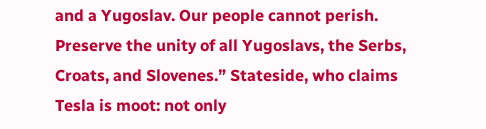and a Yugoslav. Our people cannot perish. Preserve the unity of all Yugoslavs, the Serbs, Croats, and Slovenes.” Stateside, who claims Tesla is moot: not only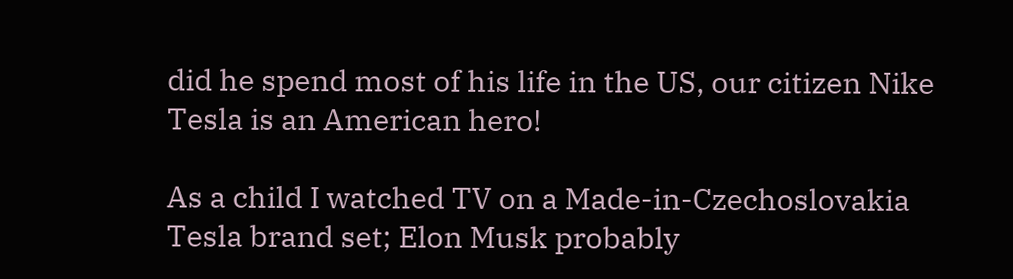did he spend most of his life in the US, our citizen Nike Tesla is an American hero!

As a child I watched TV on a Made-in-Czechoslovakia Tesla brand set; Elon Musk probably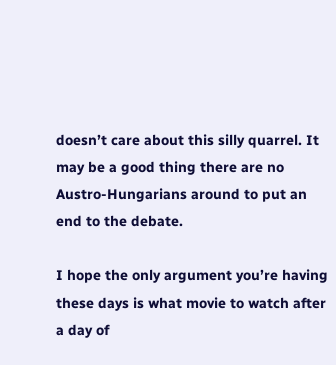doesn’t care about this silly quarrel. It may be a good thing there are no Austro-Hungarians around to put an end to the debate.

I hope the only argument you’re having these days is what movie to watch after a day of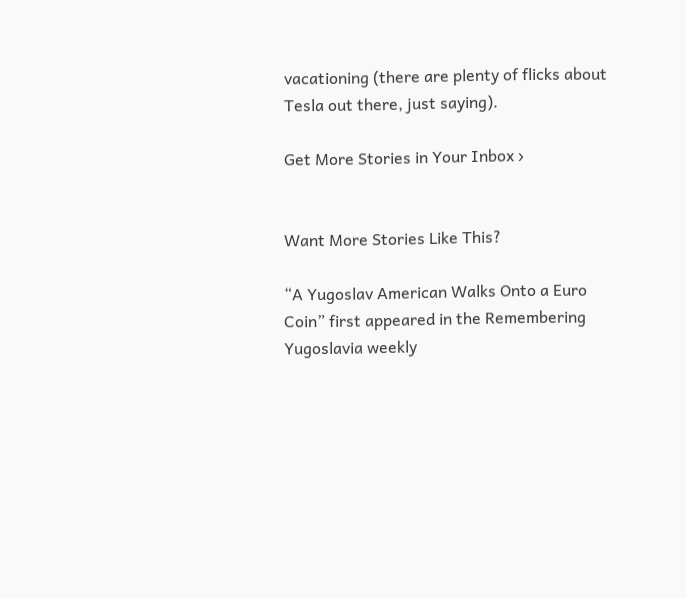vacationing (there are plenty of flicks about Tesla out there, just saying).

Get More Stories in Your Inbox ›


Want More Stories Like This?

“A Yugoslav American Walks Onto a Euro Coin” first appeared in the Remembering Yugoslavia weekly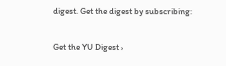digest. Get the digest by subscribing:

Get the YU Digest ›